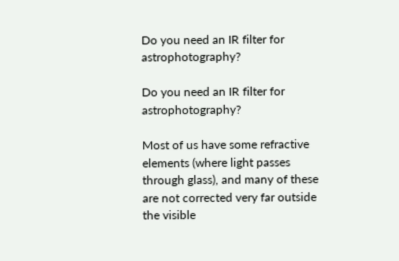Do you need an IR filter for astrophotography?

Do you need an IR filter for astrophotography?

Most of us have some refractive elements (where light passes through glass), and many of these are not corrected very far outside the visible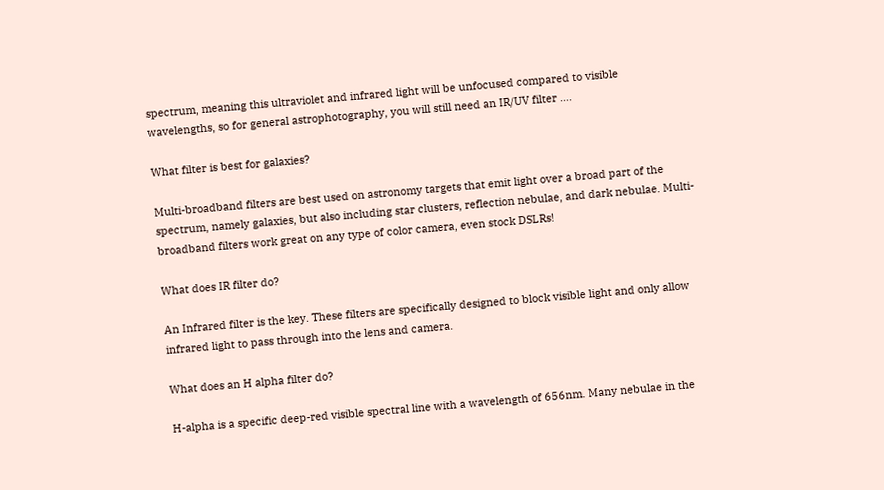spectrum, meaning this ultraviolet and infrared light will be unfocused compared to visible wavelengths, so for general astrophotography, you will still need an IR/UV filter ….

What filter is best for galaxies?

Multi-broadband filters are best used on astronomy targets that emit light over a broad part of the spectrum, namely galaxies, but also including star clusters, reflection nebulae, and dark nebulae. Multi-broadband filters work great on any type of color camera, even stock DSLRs!

What does IR filter do?

An Infrared filter is the key. These filters are specifically designed to block visible light and only allow infrared light to pass through into the lens and camera.

What does an H alpha filter do?

H-alpha is a specific deep-red visible spectral line with a wavelength of 656nm. Many nebulae in the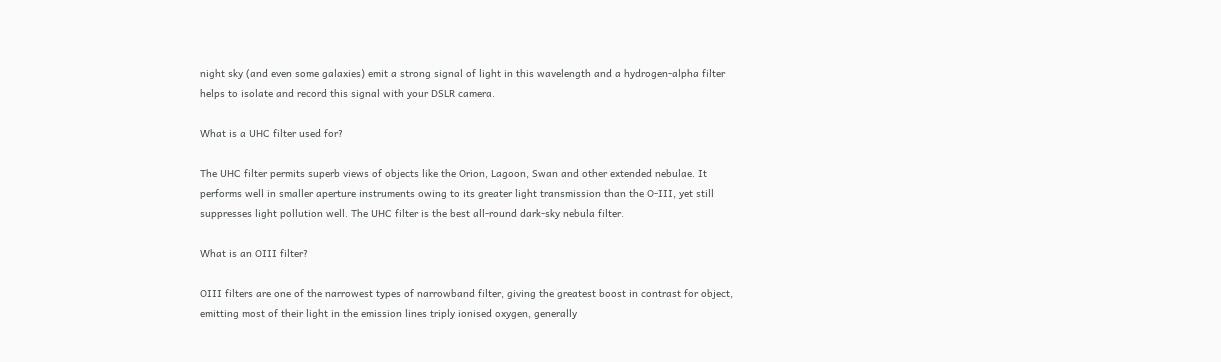night sky (and even some galaxies) emit a strong signal of light in this wavelength and a hydrogen-alpha filter helps to isolate and record this signal with your DSLR camera.

What is a UHC filter used for?

The UHC filter permits superb views of objects like the Orion, Lagoon, Swan and other extended nebulae. It performs well in smaller aperture instruments owing to its greater light transmission than the O-III, yet still suppresses light pollution well. The UHC filter is the best all-round dark-sky nebula filter.

What is an OIII filter?

OIII filters are one of the narrowest types of narrowband filter, giving the greatest boost in contrast for object, emitting most of their light in the emission lines triply ionised oxygen, generally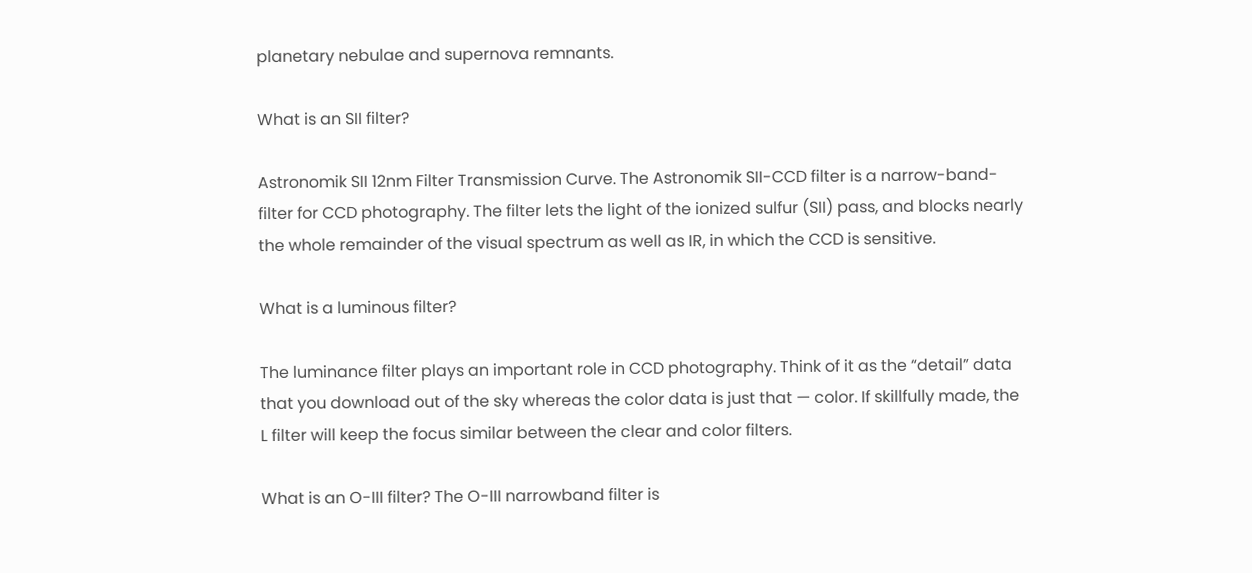planetary nebulae and supernova remnants.

What is an SII filter?

Astronomik SII 12nm Filter Transmission Curve. The Astronomik SII-CCD filter is a narrow-band-filter for CCD photography. The filter lets the light of the ionized sulfur (SII) pass, and blocks nearly the whole remainder of the visual spectrum as well as IR, in which the CCD is sensitive.

What is a luminous filter?

The luminance filter plays an important role in CCD photography. Think of it as the “detail” data that you download out of the sky whereas the color data is just that — color. If skillfully made, the L filter will keep the focus similar between the clear and color filters.

What is an O-III filter? The O-III narrowband filter is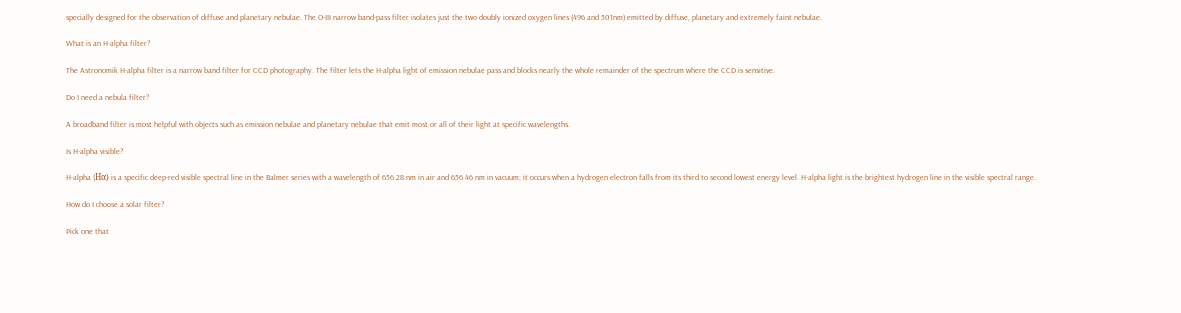specially designed for the observation of diffuse and planetary nebulae. The O-III narrow band-pass filter isolates just the two doubly ionized oxygen lines (496 and 501nm) emitted by diffuse, planetary and extremely faint nebulae.

What is an H-alpha filter?

The Astronomik H-alpha filter is a narrow band filter for CCD photography. The filter lets the H-alpha light of emission nebulae pass and blocks nearly the whole remainder of the spectrum where the CCD is sensitive.

Do I need a nebula filter?

A broadband filter is most helpful with objects such as emission nebulae and planetary nebulae that emit most or all of their light at specific wavelengths.

Is H-alpha visible?

H-alpha (Hα) is a specific deep-red visible spectral line in the Balmer series with a wavelength of 656.28 nm in air and 656.46 nm in vacuum; it occurs when a hydrogen electron falls from its third to second lowest energy level. H-alpha light is the brightest hydrogen line in the visible spectral range.

How do I choose a solar filter?

Pick one that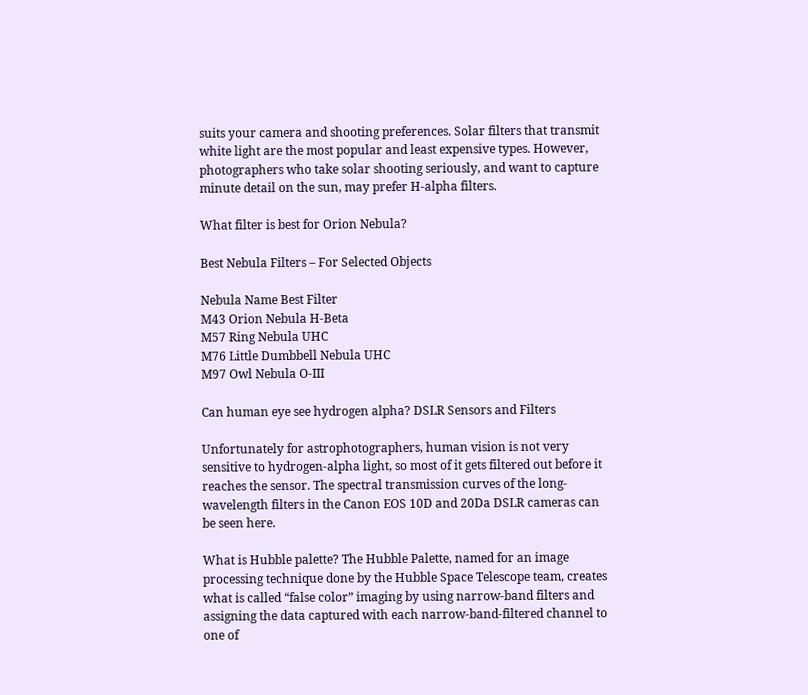suits your camera and shooting preferences. Solar filters that transmit white light are the most popular and least expensive types. However, photographers who take solar shooting seriously, and want to capture minute detail on the sun, may prefer H-alpha filters.

What filter is best for Orion Nebula?

Best Nebula Filters – For Selected Objects

Nebula Name Best Filter
M43 Orion Nebula H-Beta
M57 Ring Nebula UHC
M76 Little Dumbbell Nebula UHC
M97 Owl Nebula O-III

Can human eye see hydrogen alpha? DSLR Sensors and Filters

Unfortunately for astrophotographers, human vision is not very sensitive to hydrogen-alpha light, so most of it gets filtered out before it reaches the sensor. The spectral transmission curves of the long-wavelength filters in the Canon EOS 10D and 20Da DSLR cameras can be seen here.

What is Hubble palette? The Hubble Palette, named for an image processing technique done by the Hubble Space Telescope team, creates what is called “false color” imaging by using narrow-band filters and assigning the data captured with each narrow-band-filtered channel to one of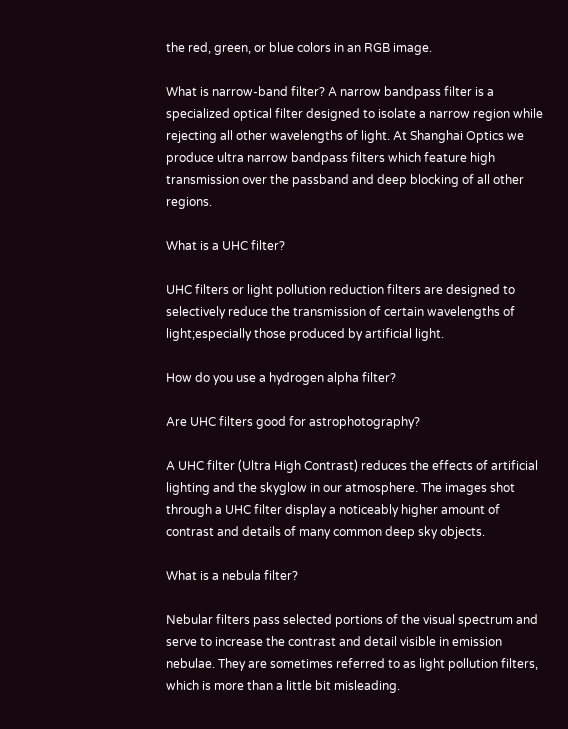the red, green, or blue colors in an RGB image.

What is narrow-band filter? A narrow bandpass filter is a specialized optical filter designed to isolate a narrow region while rejecting all other wavelengths of light. At Shanghai Optics we produce ultra narrow bandpass filters which feature high transmission over the passband and deep blocking of all other regions.

What is a UHC filter?

UHC filters or light pollution reduction filters are designed to selectively reduce the transmission of certain wavelengths of light;especially those produced by artificial light.

How do you use a hydrogen alpha filter?

Are UHC filters good for astrophotography?

A UHC filter (Ultra High Contrast) reduces the effects of artificial lighting and the skyglow in our atmosphere. The images shot through a UHC filter display a noticeably higher amount of contrast and details of many common deep sky objects.

What is a nebula filter?

Nebular filters pass selected portions of the visual spectrum and serve to increase the contrast and detail visible in emission nebulae. They are sometimes referred to as light pollution filters, which is more than a little bit misleading.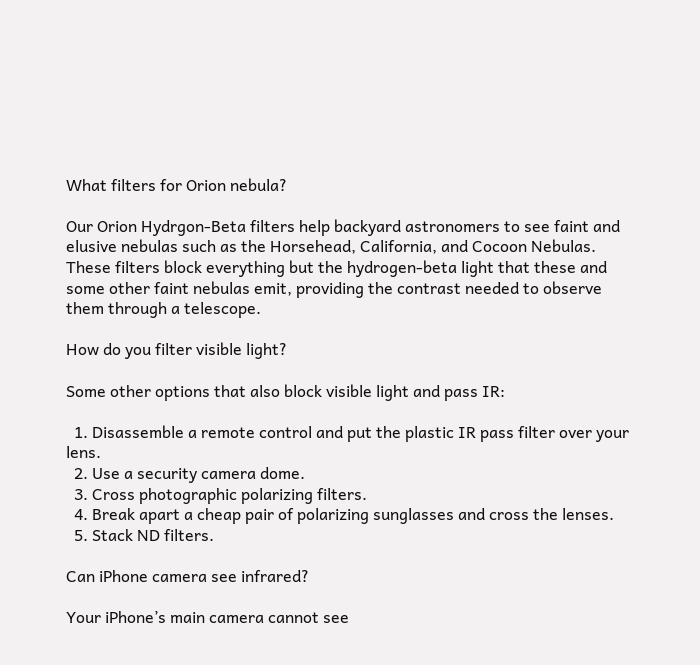What filters for Orion nebula?

Our Orion Hydrgon-Beta filters help backyard astronomers to see faint and elusive nebulas such as the Horsehead, California, and Cocoon Nebulas. These filters block everything but the hydrogen-beta light that these and some other faint nebulas emit, providing the contrast needed to observe them through a telescope.

How do you filter visible light?

Some other options that also block visible light and pass IR:

  1. Disassemble a remote control and put the plastic IR pass filter over your lens.
  2. Use a security camera dome.
  3. Cross photographic polarizing filters.
  4. Break apart a cheap pair of polarizing sunglasses and cross the lenses.
  5. Stack ND filters.

Can iPhone camera see infrared?

Your iPhone’s main camera cannot see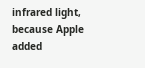infrared light, because Apple added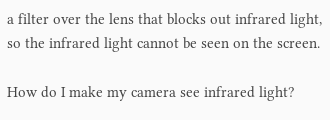a filter over the lens that blocks out infrared light, so the infrared light cannot be seen on the screen.

How do I make my camera see infrared light?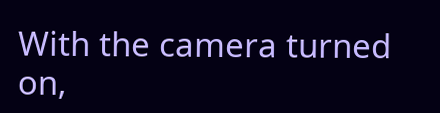With the camera turned on,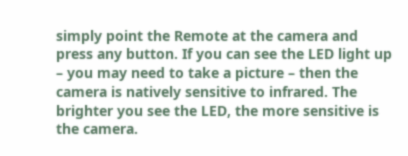simply point the Remote at the camera and press any button. If you can see the LED light up – you may need to take a picture – then the camera is natively sensitive to infrared. The brighter you see the LED, the more sensitive is the camera.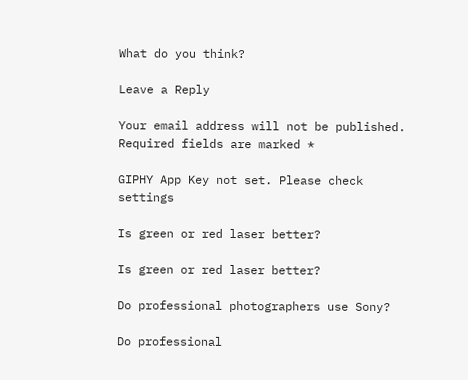What do you think?

Leave a Reply

Your email address will not be published. Required fields are marked *

GIPHY App Key not set. Please check settings

Is green or red laser better?

Is green or red laser better?

Do professional photographers use Sony?

Do professional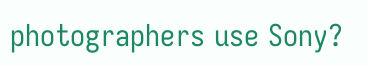photographers use Sony?